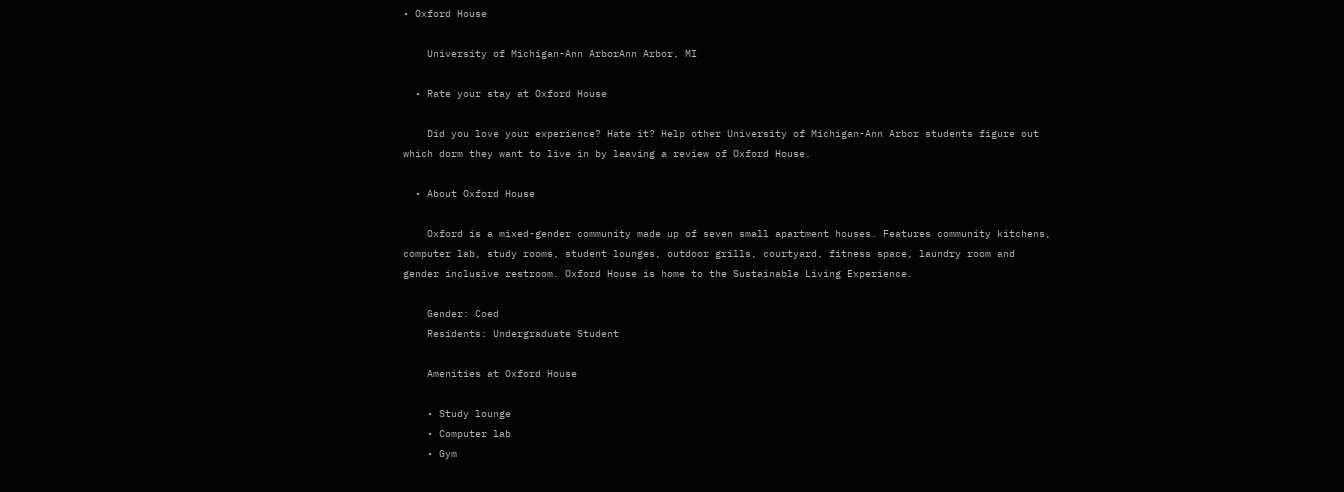• Oxford House

    University of Michigan-Ann ArborAnn Arbor, MI

  • Rate your stay at Oxford House

    Did you love your experience? Hate it? Help other University of Michigan-Ann Arbor students figure out which dorm they want to live in by leaving a review of Oxford House.

  • About Oxford House

    Oxford is a mixed-gender community made up of seven small apartment houses. Features community kitchens, computer lab, study rooms, student lounges, outdoor grills, courtyard, fitness space, laundry room and gender inclusive restroom. Oxford House is home to the Sustainable Living Experience.

    Gender: Coed
    Residents: Undergraduate Student

    Amenities at Oxford House

    • Study lounge
    • Computer lab
    • Gym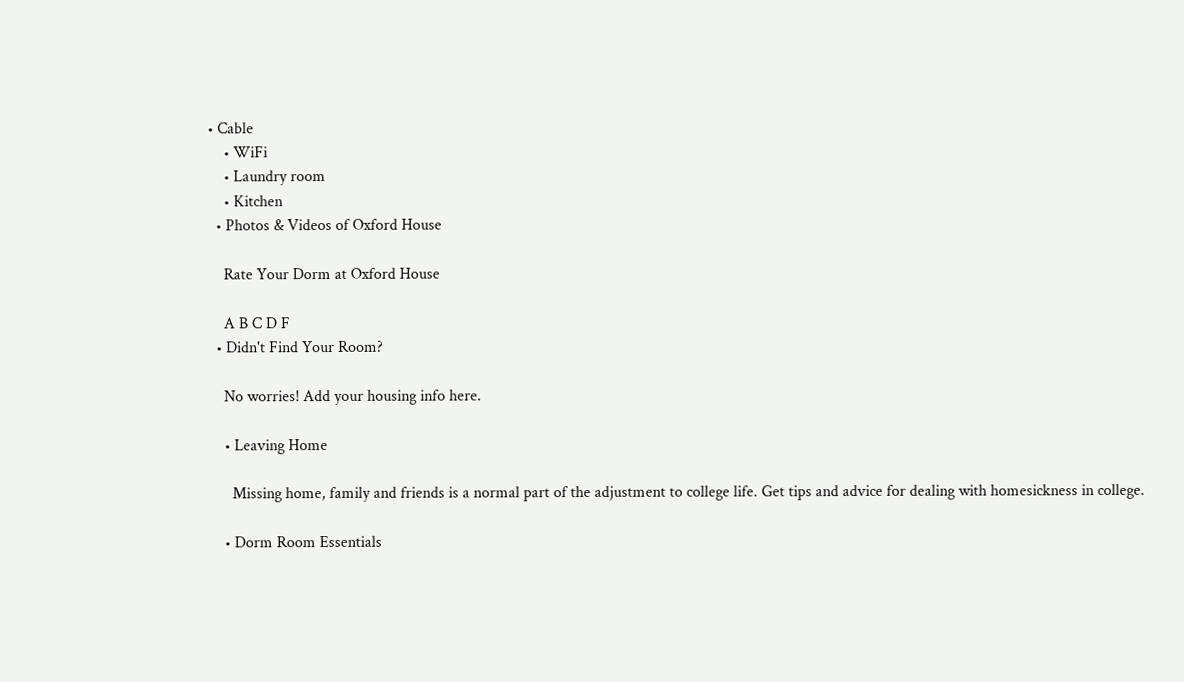• Cable
    • WiFi
    • Laundry room
    • Kitchen
  • Photos & Videos of Oxford House

    Rate Your Dorm at Oxford House

    A B C D F
  • Didn't Find Your Room?

    No worries! Add your housing info here.

    • Leaving Home

      Missing home, family and friends is a normal part of the adjustment to college life. Get tips and advice for dealing with homesickness in college.

    • Dorm Room Essentials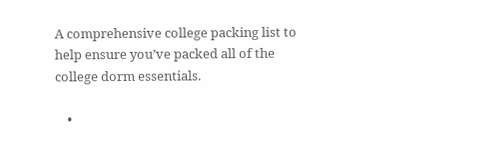A comprehensive college packing list to help ensure you’ve packed all of the college dorm essentials.

    •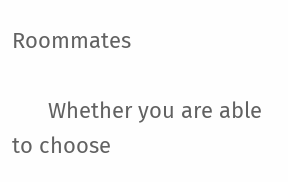Roommates

      Whether you are able to choose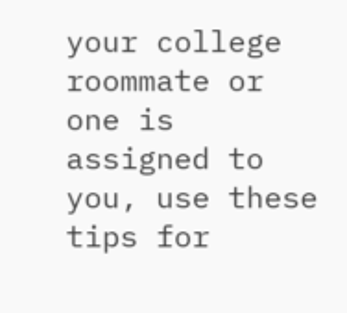your college roommate or one is assigned to you, use these tips for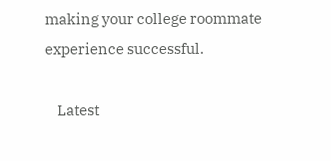making your college roommate experience successful.

    Latest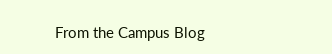From the Campus Blog